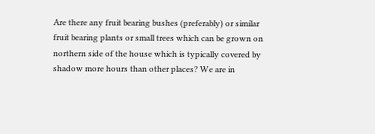Are there any fruit bearing bushes (preferably) or similar fruit bearing plants or small trees which can be grown on northern side of the house which is typically covered by shadow more hours than other places? We are in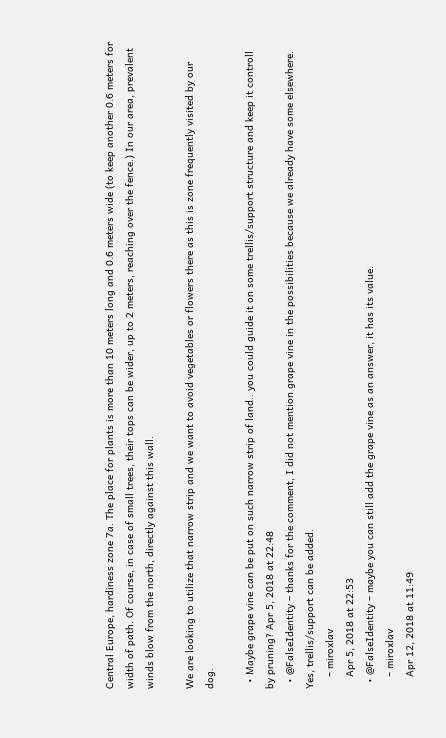Central Europe, hardiness zone 7a. The place for plants is more than 10 meters long and 0.6 meters wide (to keep another 0.6 meters for width of path. Of course, in case of small trees, their tops can be wider, up to 2 meters, reaching over the fence.) In our area, prevalent winds blow from the north, directly against this wall.

We are looking to utilize that narrow strip and we want to avoid vegetables or flowers there as this is zone frequently visited by our dog.

  • Maybe grape vine can be put on such narrow strip of land.. you could guide it on some trellis/support structure and keep it controll by pruning? Apr 5, 2018 at 22:48
  • @FalseIdentity – thanks for the comment, I did not mention grape vine in the possibilities because we already have some elsewhere. Yes, trellis/support can be added.
    – miroxlav
    Apr 5, 2018 at 22:53
  • @FalseIdentity – maybe you can still add the grape vine as an answer, it has its value.
    – miroxlav
    Apr 12, 2018 at 11:49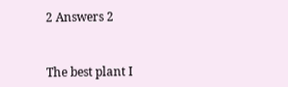2 Answers 2


The best plant I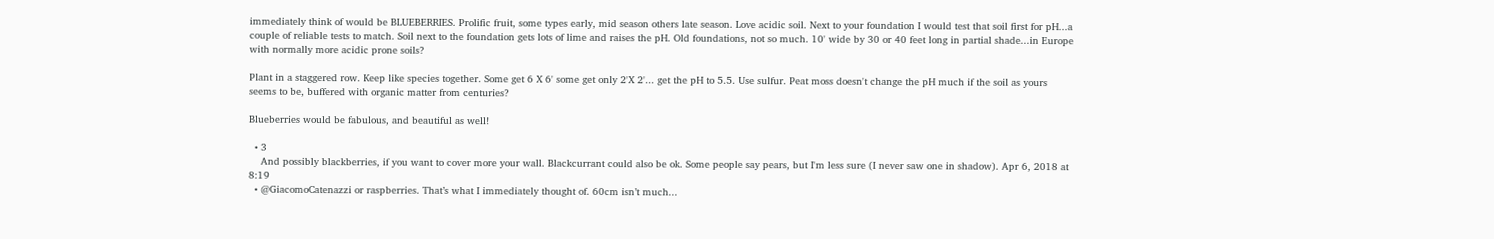immediately think of would be BLUEBERRIES. Prolific fruit, some types early, mid season others late season. Love acidic soil. Next to your foundation I would test that soil first for pH...a couple of reliable tests to match. Soil next to the foundation gets lots of lime and raises the pH. Old foundations, not so much. 10' wide by 30 or 40 feet long in partial shade...in Europe with normally more acidic prone soils?

Plant in a staggered row. Keep like species together. Some get 6 X 6' some get only 2'X 2'... get the pH to 5.5. Use sulfur. Peat moss doesn't change the pH much if the soil as yours seems to be, buffered with organic matter from centuries?

Blueberries would be fabulous, and beautiful as well!

  • 3
    And possibly blackberries, if you want to cover more your wall. Blackcurrant could also be ok. Some people say pears, but I'm less sure (I never saw one in shadow). Apr 6, 2018 at 8:19
  • @GiacomoCatenazzi or raspberries. That’s what I immediately thought of. 60cm isn’t much...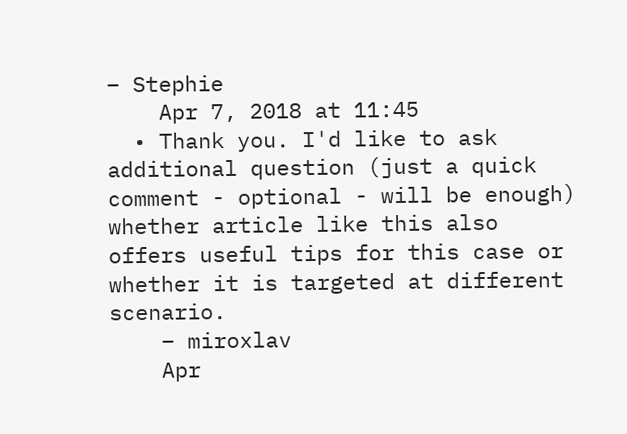– Stephie
    Apr 7, 2018 at 11:45
  • Thank you. I'd like to ask additional question (just a quick comment - optional - will be enough) whether article like this also offers useful tips for this case or whether it is targeted at different scenario.
    – miroxlav
    Apr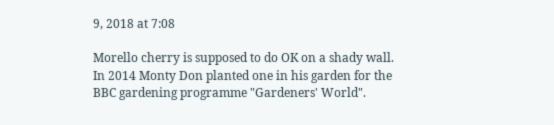9, 2018 at 7:08

Morello cherry is supposed to do OK on a shady wall. In 2014 Monty Don planted one in his garden for the BBC gardening programme "Gardeners' World".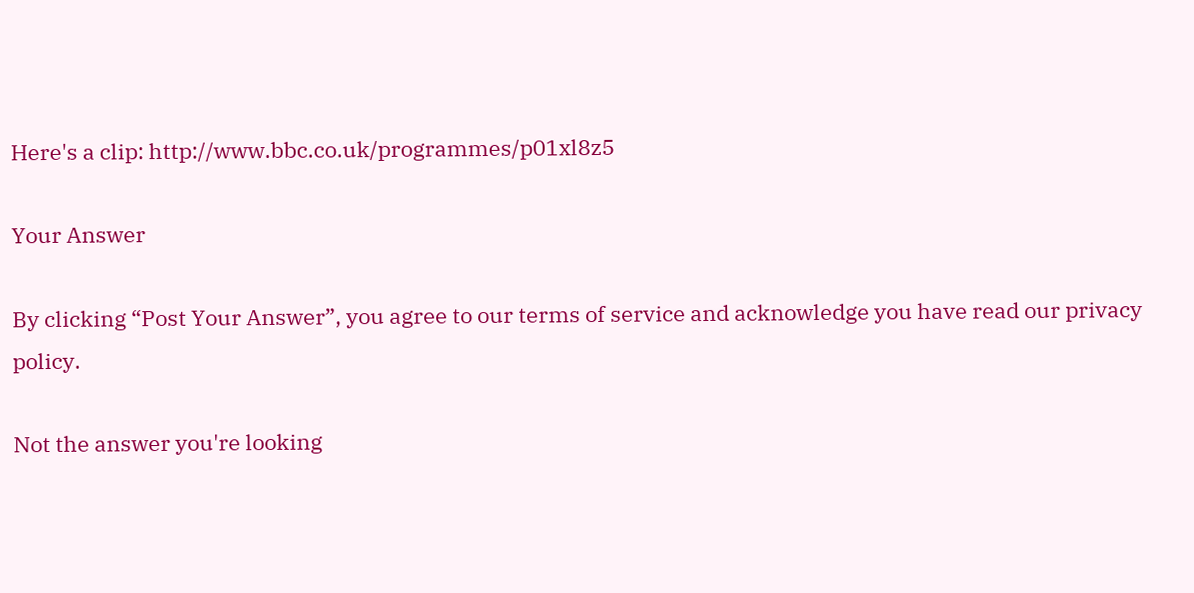Here's a clip: http://www.bbc.co.uk/programmes/p01xl8z5

Your Answer

By clicking “Post Your Answer”, you agree to our terms of service and acknowledge you have read our privacy policy.

Not the answer you're looking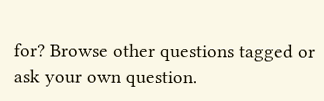for? Browse other questions tagged or ask your own question.